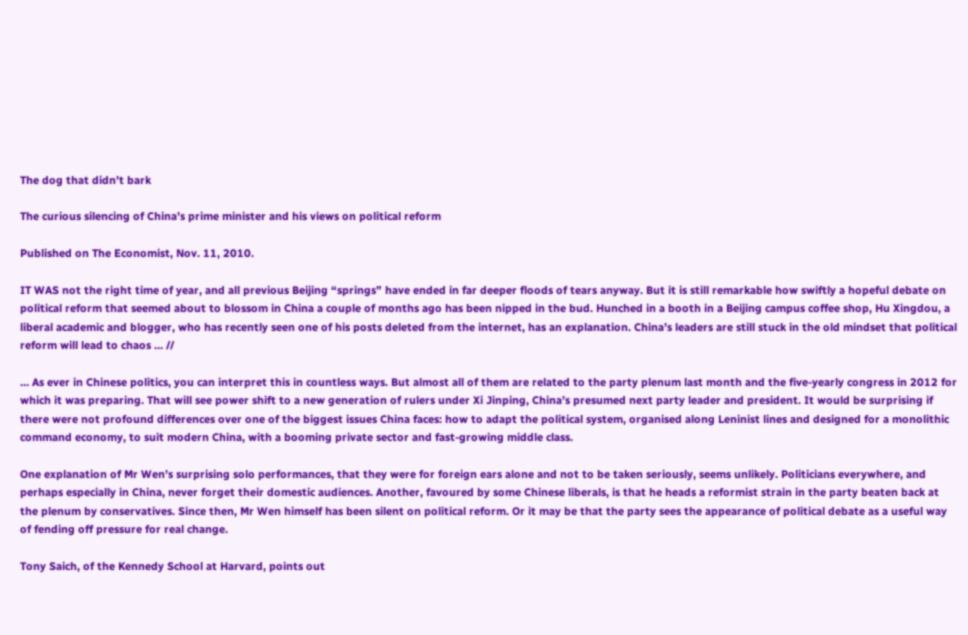The dog that didn’t bark

The curious silencing of China’s prime minister and his views on political reform

Published on The Economist, Nov. 11, 2010.

IT WAS not the right time of year, and all previous Beijing “springs” have ended in far deeper floods of tears anyway. But it is still remarkable how swiftly a hopeful debate on political reform that seemed about to blossom in China a couple of months ago has been nipped in the bud. Hunched in a booth in a Beijing campus coffee shop, Hu Xingdou, a liberal academic and blogger, who has recently seen one of his posts deleted from the internet, has an explanation. China’s leaders are still stuck in the old mindset that political reform will lead to chaos … //

… As ever in Chinese politics, you can interpret this in countless ways. But almost all of them are related to the party plenum last month and the five-yearly congress in 2012 for which it was preparing. That will see power shift to a new generation of rulers under Xi Jinping, China’s presumed next party leader and president. It would be surprising if there were not profound differences over one of the biggest issues China faces: how to adapt the political system, organised along Leninist lines and designed for a monolithic command economy, to suit modern China, with a booming private sector and fast-growing middle class.

One explanation of Mr Wen’s surprising solo performances, that they were for foreign ears alone and not to be taken seriously, seems unlikely. Politicians everywhere, and perhaps especially in China, never forget their domestic audiences. Another, favoured by some Chinese liberals, is that he heads a reformist strain in the party beaten back at the plenum by conservatives. Since then, Mr Wen himself has been silent on political reform. Or it may be that the party sees the appearance of political debate as a useful way of fending off pressure for real change.

Tony Saich, of the Kennedy School at Harvard, points out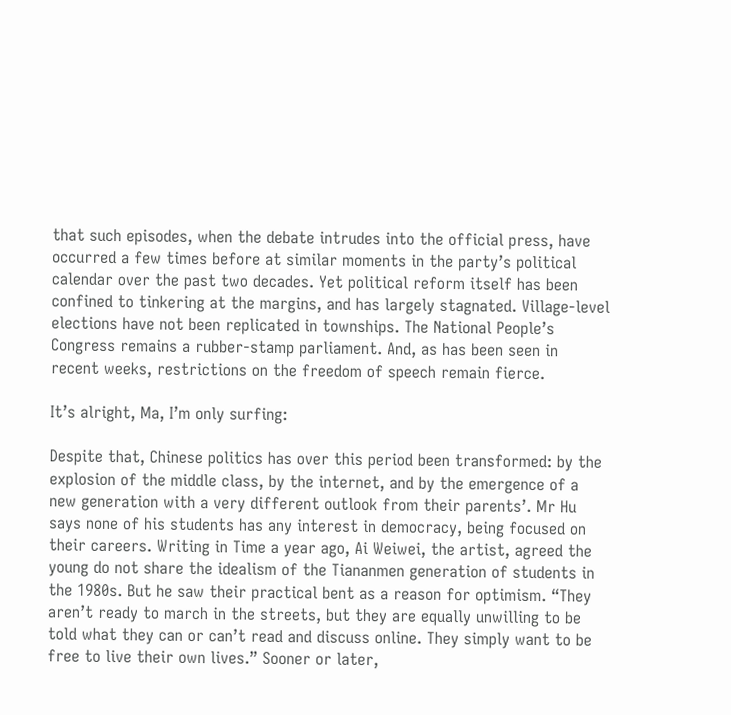that such episodes, when the debate intrudes into the official press, have occurred a few times before at similar moments in the party’s political calendar over the past two decades. Yet political reform itself has been confined to tinkering at the margins, and has largely stagnated. Village-level elections have not been replicated in townships. The National People’s Congress remains a rubber-stamp parliament. And, as has been seen in recent weeks, restrictions on the freedom of speech remain fierce.

It’s alright, Ma, I’m only surfing:

Despite that, Chinese politics has over this period been transformed: by the explosion of the middle class, by the internet, and by the emergence of a new generation with a very different outlook from their parents’. Mr Hu says none of his students has any interest in democracy, being focused on their careers. Writing in Time a year ago, Ai Weiwei, the artist, agreed the young do not share the idealism of the Tiananmen generation of students in the 1980s. But he saw their practical bent as a reason for optimism. “They aren’t ready to march in the streets, but they are equally unwilling to be told what they can or can’t read and discuss online. They simply want to be free to live their own lives.” Sooner or later,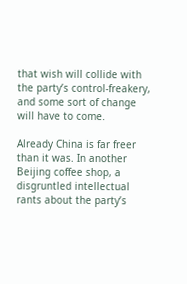that wish will collide with the party’s control-freakery, and some sort of change will have to come.

Already China is far freer than it was. In another Beijing coffee shop, a disgruntled intellectual rants about the party’s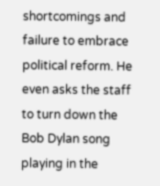shortcomings and failure to embrace political reform. He even asks the staff to turn down the Bob Dylan song playing in the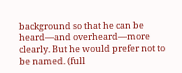background so that he can be heard—and overheard—more clearly. But he would prefer not to be named. (full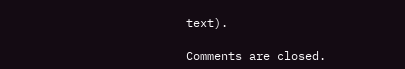text).

Comments are closed.